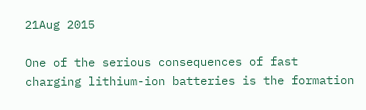21Aug 2015

One of the serious consequences of fast charging lithium-ion batteries is the formation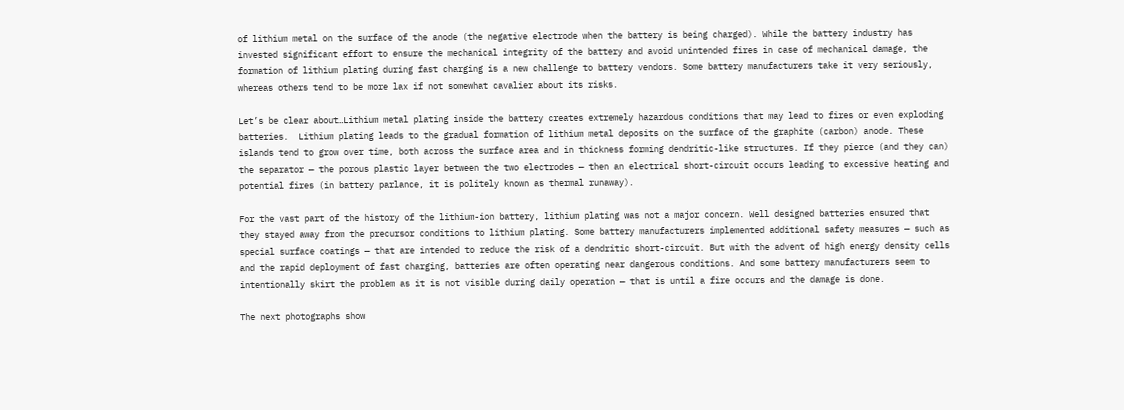of lithium metal on the surface of the anode (the negative electrode when the battery is being charged). While the battery industry has invested significant effort to ensure the mechanical integrity of the battery and avoid unintended fires in case of mechanical damage, the formation of lithium plating during fast charging is a new challenge to battery vendors. Some battery manufacturers take it very seriously, whereas others tend to be more lax if not somewhat cavalier about its risks.

Let’s be clear about…Lithium metal plating inside the battery creates extremely hazardous conditions that may lead to fires or even exploding batteries.  Lithium plating leads to the gradual formation of lithium metal deposits on the surface of the graphite (carbon) anode. These islands tend to grow over time, both across the surface area and in thickness forming dendritic-like structures. If they pierce (and they can) the separator — the porous plastic layer between the two electrodes — then an electrical short-circuit occurs leading to excessive heating and potential fires (in battery parlance, it is politely known as thermal runaway).

For the vast part of the history of the lithium-ion battery, lithium plating was not a major concern. Well designed batteries ensured that they stayed away from the precursor conditions to lithium plating. Some battery manufacturers implemented additional safety measures — such as special surface coatings — that are intended to reduce the risk of a dendritic short-circuit. But with the advent of high energy density cells and the rapid deployment of fast charging, batteries are often operating near dangerous conditions. And some battery manufacturers seem to intentionally skirt the problem as it is not visible during daily operation — that is until a fire occurs and the damage is done.

The next photographs show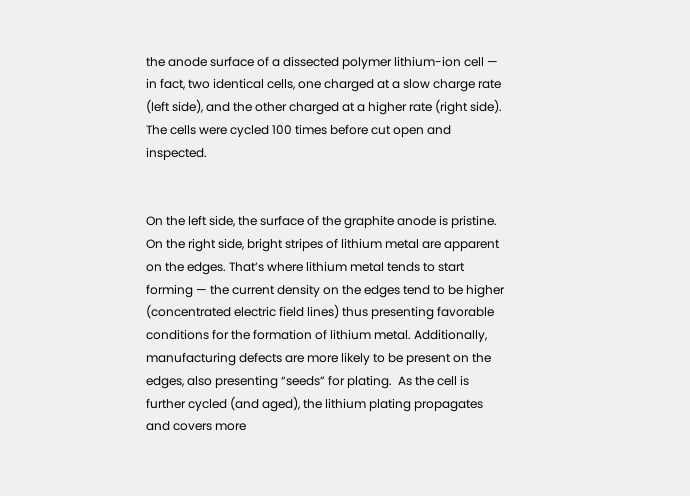the anode surface of a dissected polymer lithium-ion cell — in fact, two identical cells, one charged at a slow charge rate (left side), and the other charged at a higher rate (right side). The cells were cycled 100 times before cut open and inspected.


On the left side, the surface of the graphite anode is pristine. On the right side, bright stripes of lithium metal are apparent on the edges. That’s where lithium metal tends to start forming — the current density on the edges tend to be higher (concentrated electric field lines) thus presenting favorable conditions for the formation of lithium metal. Additionally, manufacturing defects are more likely to be present on the edges, also presenting “seeds” for plating.  As the cell is further cycled (and aged), the lithium plating propagates and covers more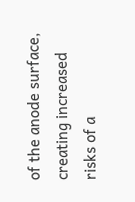of the anode surface, creating increased risks of a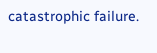catastrophic failure.